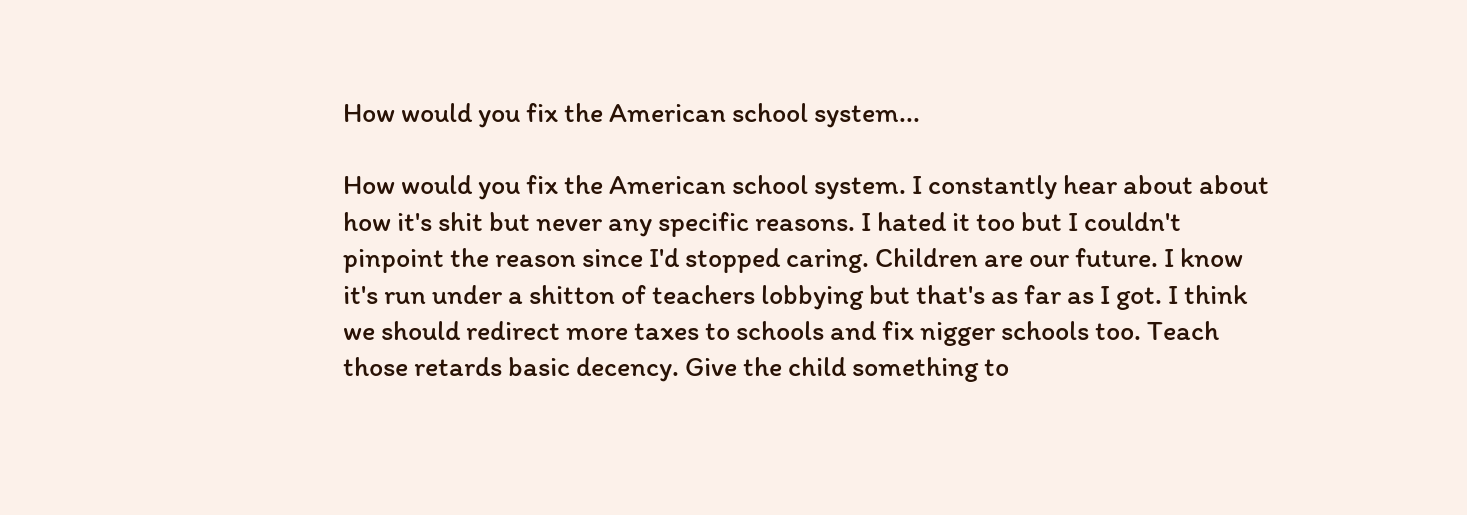How would you fix the American school system...

How would you fix the American school system. I constantly hear about about how it's shit but never any specific reasons. I hated it too but I couldn't pinpoint the reason since I'd stopped caring. Children are our future. I know it's run under a shitton of teachers lobbying but that's as far as I got. I think we should redirect more taxes to schools and fix nigger schools too. Teach those retards basic decency. Give the child something to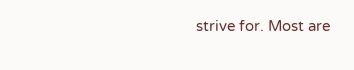strive for. Most are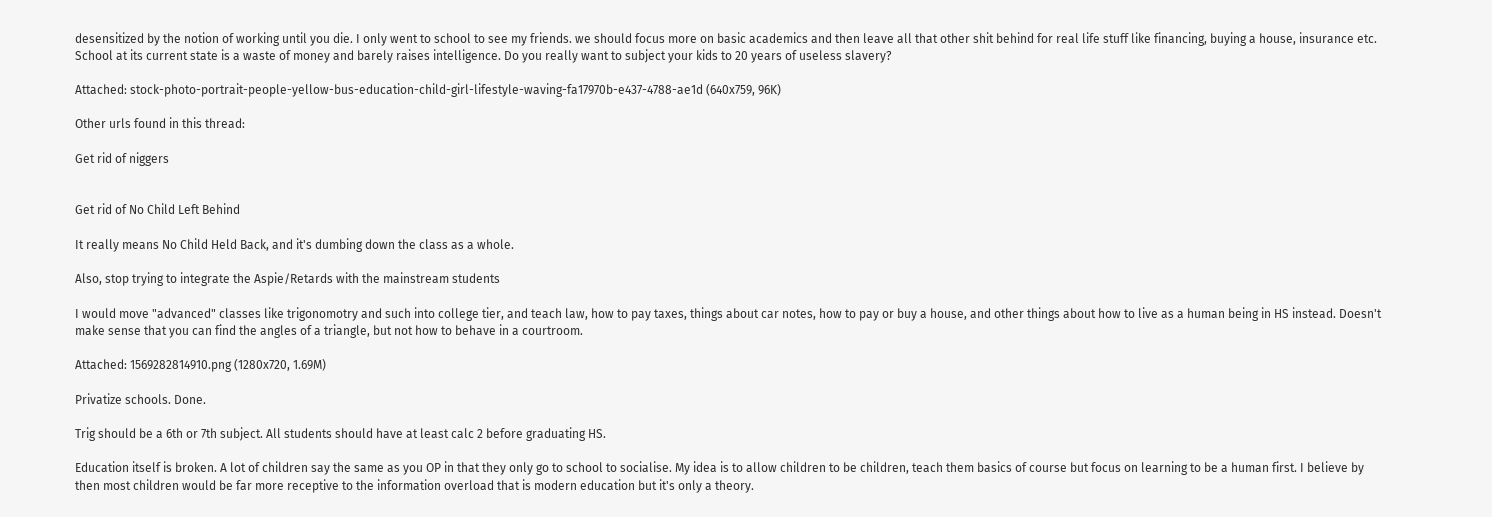desensitized by the notion of working until you die. I only went to school to see my friends. we should focus more on basic academics and then leave all that other shit behind for real life stuff like financing, buying a house, insurance etc. School at its current state is a waste of money and barely raises intelligence. Do you really want to subject your kids to 20 years of useless slavery?

Attached: stock-photo-portrait-people-yellow-bus-education-child-girl-lifestyle-waving-fa17970b-e437-4788-ae1d (640x759, 96K)

Other urls found in this thread:

Get rid of niggers


Get rid of No Child Left Behind

It really means No Child Held Back, and it's dumbing down the class as a whole.

Also, stop trying to integrate the Aspie/Retards with the mainstream students

I would move "advanced" classes like trigonomotry and such into college tier, and teach law, how to pay taxes, things about car notes, how to pay or buy a house, and other things about how to live as a human being in HS instead. Doesn't make sense that you can find the angles of a triangle, but not how to behave in a courtroom.

Attached: 1569282814910.png (1280x720, 1.69M)

Privatize schools. Done.

Trig should be a 6th or 7th subject. All students should have at least calc 2 before graduating HS.

Education itself is broken. A lot of children say the same as you OP in that they only go to school to socialise. My idea is to allow children to be children, teach them basics of course but focus on learning to be a human first. I believe by then most children would be far more receptive to the information overload that is modern education but it's only a theory.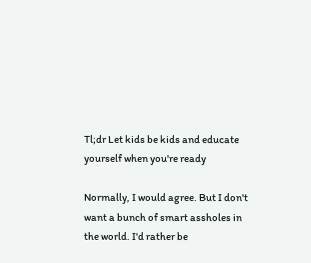Tl;dr Let kids be kids and educate yourself when you're ready

Normally, I would agree. But I don't want a bunch of smart assholes in the world. I'd rather be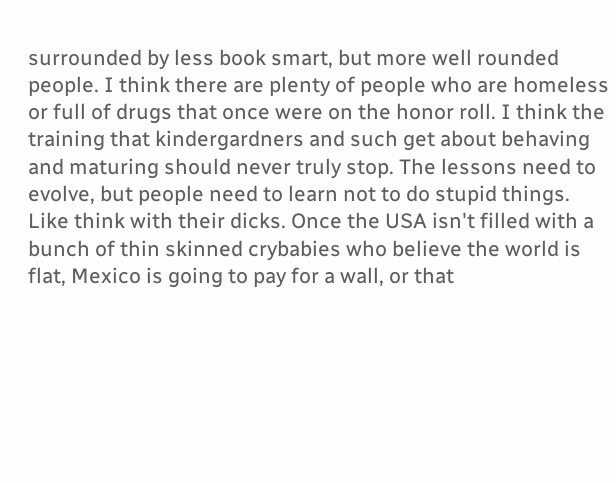surrounded by less book smart, but more well rounded people. I think there are plenty of people who are homeless or full of drugs that once were on the honor roll. I think the training that kindergardners and such get about behaving and maturing should never truly stop. The lessons need to evolve, but people need to learn not to do stupid things. Like think with their dicks. Once the USA isn't filled with a bunch of thin skinned crybabies who believe the world is flat, Mexico is going to pay for a wall, or that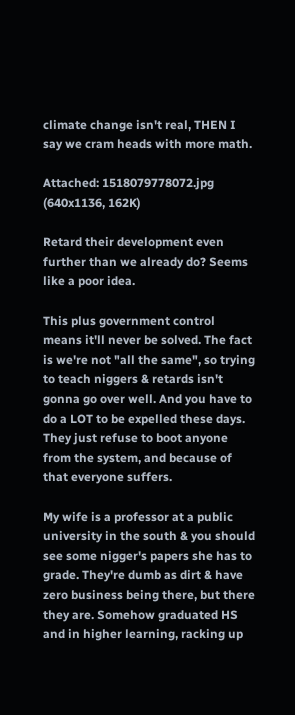climate change isn't real, THEN I say we cram heads with more math.

Attached: 1518079778072.jpg (640x1136, 162K)

Retard their development even further than we already do? Seems like a poor idea.

This plus government control means it'll never be solved. The fact is we're not "all the same", so trying to teach niggers & retards isn't gonna go over well. And you have to do a LOT to be expelled these days. They just refuse to boot anyone from the system, and because of that everyone suffers.

My wife is a professor at a public university in the south & you should see some nigger's papers she has to grade. They're dumb as dirt & have zero business being there, but there they are. Somehow graduated HS and in higher learning, racking up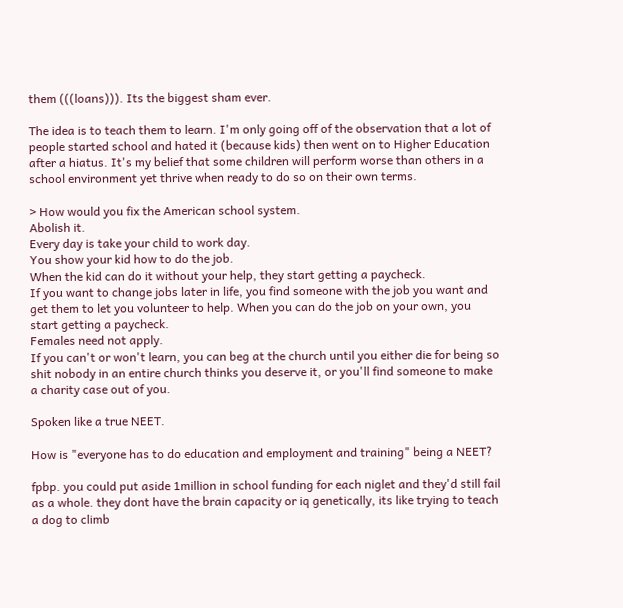them (((loans))). Its the biggest sham ever.

The idea is to teach them to learn. I'm only going off of the observation that a lot of people started school and hated it (because kids) then went on to Higher Education after a hiatus. It's my belief that some children will perform worse than others in a school environment yet thrive when ready to do so on their own terms.

> How would you fix the American school system.
Abolish it.
Every day is take your child to work day.
You show your kid how to do the job.
When the kid can do it without your help, they start getting a paycheck.
If you want to change jobs later in life, you find someone with the job you want and get them to let you volunteer to help. When you can do the job on your own, you start getting a paycheck.
Females need not apply.
If you can't or won't learn, you can beg at the church until you either die for being so shit nobody in an entire church thinks you deserve it, or you'll find someone to make a charity case out of you.

Spoken like a true NEET.

How is "everyone has to do education and employment and training" being a NEET?

fpbp. you could put aside 1million in school funding for each niglet and they'd still fail as a whole. they dont have the brain capacity or iq genetically, its like trying to teach a dog to climb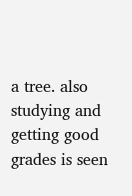a tree. also studying and getting good grades is seen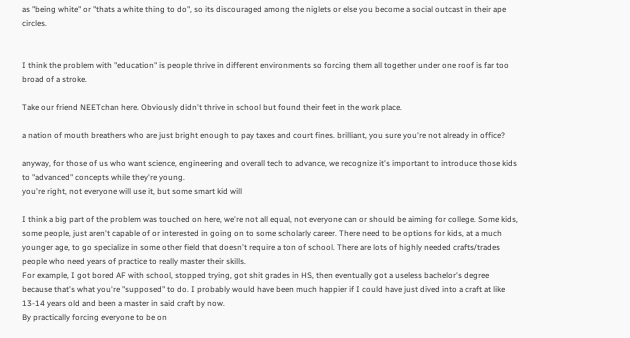as "being white" or "thats a white thing to do", so its discouraged among the niglets or else you become a social outcast in their ape circles.


I think the problem with "education" is people thrive in different environments so forcing them all together under one roof is far too broad of a stroke.

Take our friend NEETchan here. Obviously didn't thrive in school but found their feet in the work place.

a nation of mouth breathers who are just bright enough to pay taxes and court fines. brilliant, you sure you're not already in office?

anyway, for those of us who want science, engineering and overall tech to advance, we recognize it's important to introduce those kids to "advanced" concepts while they're young.
you're right, not everyone will use it, but some smart kid will

I think a big part of the problem was touched on here, we're not all equal, not everyone can or should be aiming for college. Some kids, some people, just aren't capable of or interested in going on to some scholarly career. There need to be options for kids, at a much younger age, to go specialize in some other field that doesn't require a ton of school. There are lots of highly needed crafts/trades people who need years of practice to really master their skills.
For example, I got bored AF with school, stopped trying, got shit grades in HS, then eventually got a useless bachelor's degree because that's what you're "supposed" to do. I probably would have been much happier if I could have just dived into a craft at like 13-14 years old and been a master in said craft by now.
By practically forcing everyone to be on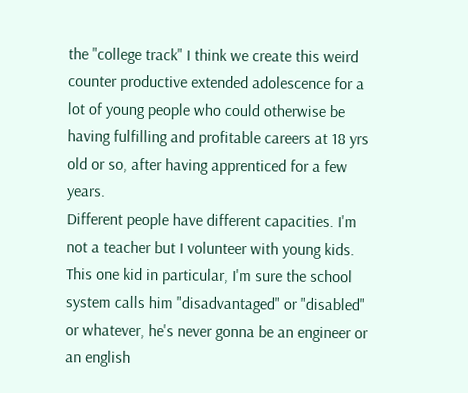the "college track" I think we create this weird counter productive extended adolescence for a lot of young people who could otherwise be having fulfilling and profitable careers at 18 yrs old or so, after having apprenticed for a few years.
Different people have different capacities. I'm not a teacher but I volunteer with young kids. This one kid in particular, I'm sure the school system calls him "disadvantaged" or "disabled" or whatever, he's never gonna be an engineer or an english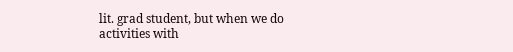lit. grad student, but when we do activities with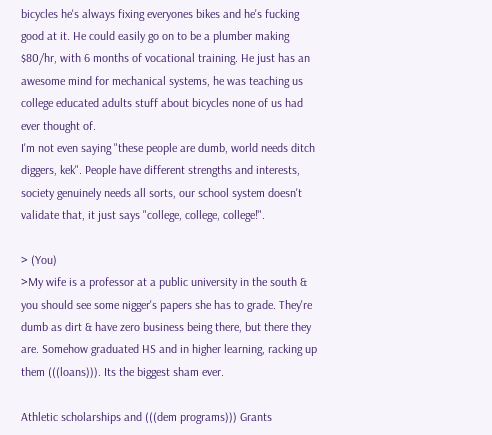bicycles he's always fixing everyones bikes and he's fucking good at it. He could easily go on to be a plumber making $80/hr, with 6 months of vocational training. He just has an awesome mind for mechanical systems, he was teaching us college educated adults stuff about bicycles none of us had ever thought of.
I'm not even saying "these people are dumb, world needs ditch diggers, kek". People have different strengths and interests, society genuinely needs all sorts, our school system doesn't validate that, it just says "college, college, college!".

> (You)
>My wife is a professor at a public university in the south & you should see some nigger's papers she has to grade. They're dumb as dirt & have zero business being there, but there they are. Somehow graduated HS and in higher learning, racking up them (((loans))). Its the biggest sham ever.

Athletic scholarships and (((dem programs))) Grants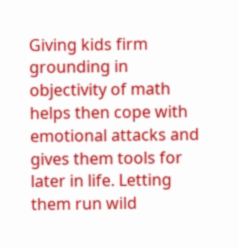Giving kids firm grounding in objectivity of math helps then cope with emotional attacks and gives them tools for later in life. Letting them run wild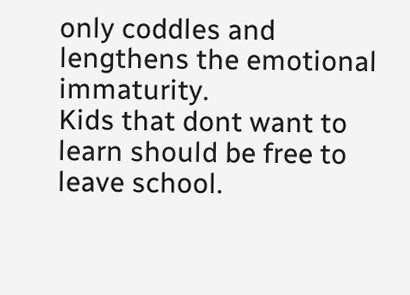only coddles and lengthens the emotional immaturity.
Kids that dont want to learn should be free to leave school.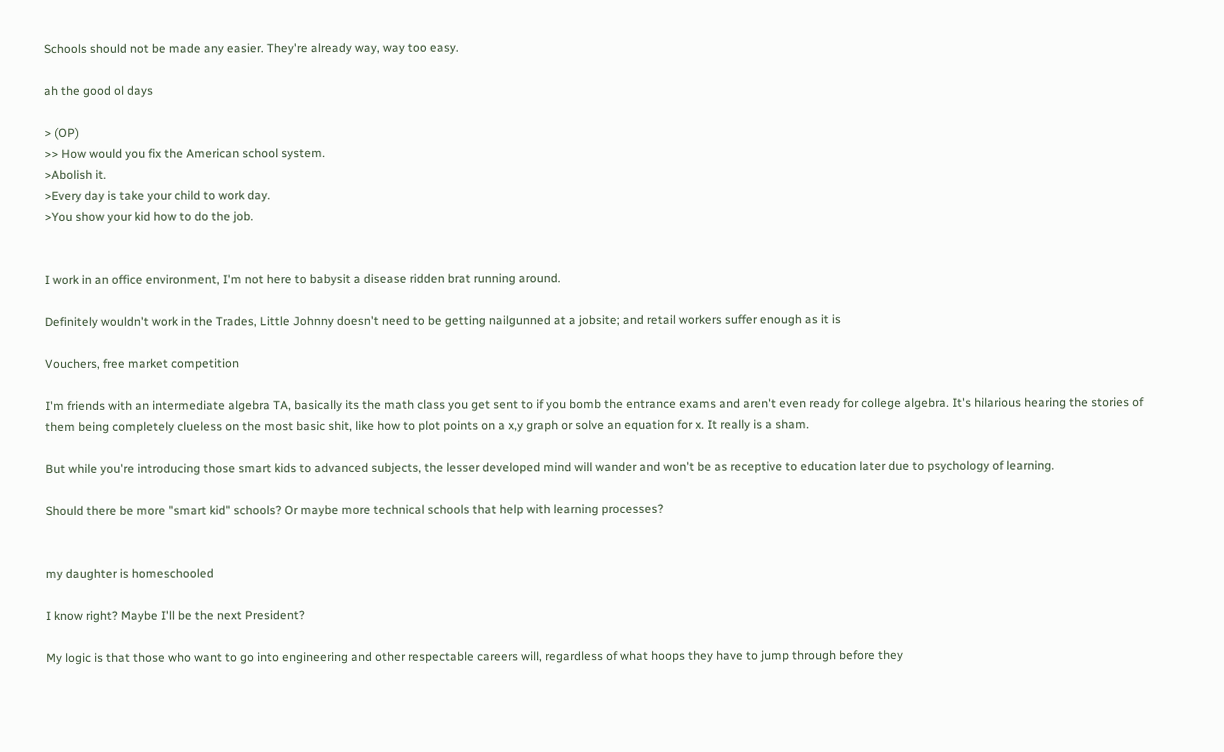Schools should not be made any easier. They're already way, way too easy.

ah the good ol days

> (OP)
>> How would you fix the American school system.
>Abolish it.
>Every day is take your child to work day.
>You show your kid how to do the job.


I work in an office environment, I'm not here to babysit a disease ridden brat running around.

Definitely wouldn't work in the Trades, Little Johnny doesn't need to be getting nailgunned at a jobsite; and retail workers suffer enough as it is

Vouchers, free market competition

I'm friends with an intermediate algebra TA, basically its the math class you get sent to if you bomb the entrance exams and aren't even ready for college algebra. It's hilarious hearing the stories of them being completely clueless on the most basic shit, like how to plot points on a x,y graph or solve an equation for x. It really is a sham.

But while you're introducing those smart kids to advanced subjects, the lesser developed mind will wander and won't be as receptive to education later due to psychology of learning.

Should there be more "smart kid" schools? Or maybe more technical schools that help with learning processes?


my daughter is homeschooled

I know right? Maybe I'll be the next President?

My logic is that those who want to go into engineering and other respectable careers will, regardless of what hoops they have to jump through before they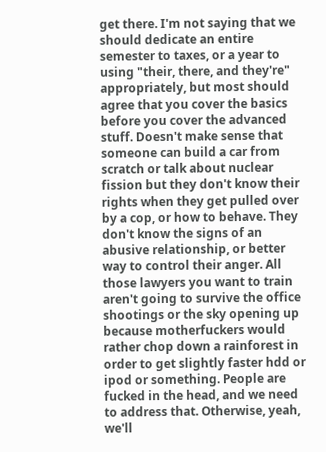get there. I'm not saying that we should dedicate an entire semester to taxes, or a year to using "their, there, and they're" appropriately, but most should agree that you cover the basics before you cover the advanced stuff. Doesn't make sense that someone can build a car from scratch or talk about nuclear fission but they don't know their rights when they get pulled over by a cop, or how to behave. They don't know the signs of an abusive relationship, or better way to control their anger. All those lawyers you want to train aren't going to survive the office shootings or the sky opening up because motherfuckers would rather chop down a rainforest in order to get slightly faster hdd or ipod or something. People are fucked in the head, and we need to address that. Otherwise, yeah, we'll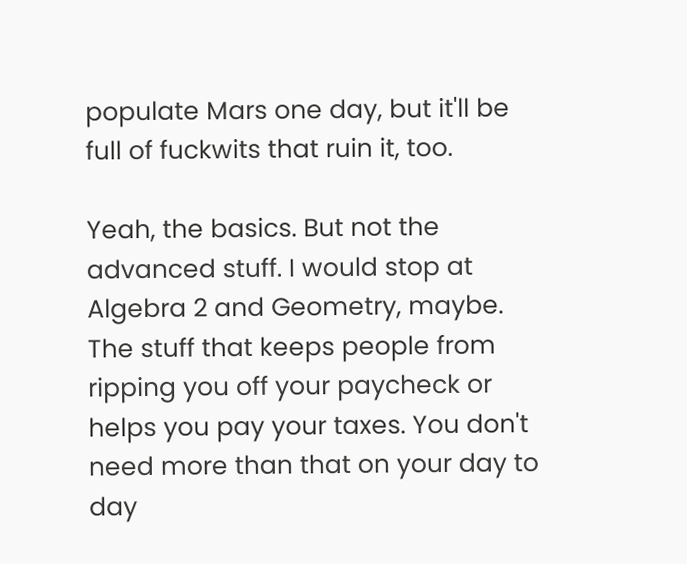populate Mars one day, but it'll be full of fuckwits that ruin it, too.

Yeah, the basics. But not the advanced stuff. I would stop at Algebra 2 and Geometry, maybe. The stuff that keeps people from ripping you off your paycheck or helps you pay your taxes. You don't need more than that on your day to day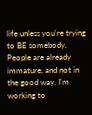life unless you're trying to BE somebody. People are already immature, and not in the good way. I'm working to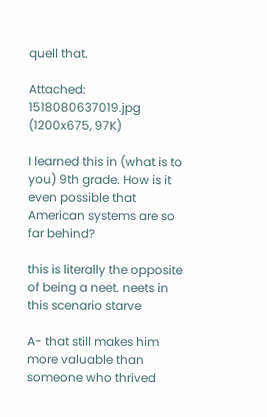quell that.

Attached: 1518080637019.jpg (1200x675, 97K)

I learned this in (what is to you) 9th grade. How is it even possible that American systems are so far behind?

this is literally the opposite of being a neet. neets in this scenario starve

A- that still makes him more valuable than someone who thrived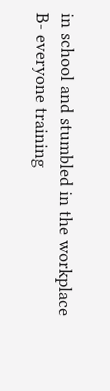in school and stumbled in the workplace
B- everyone training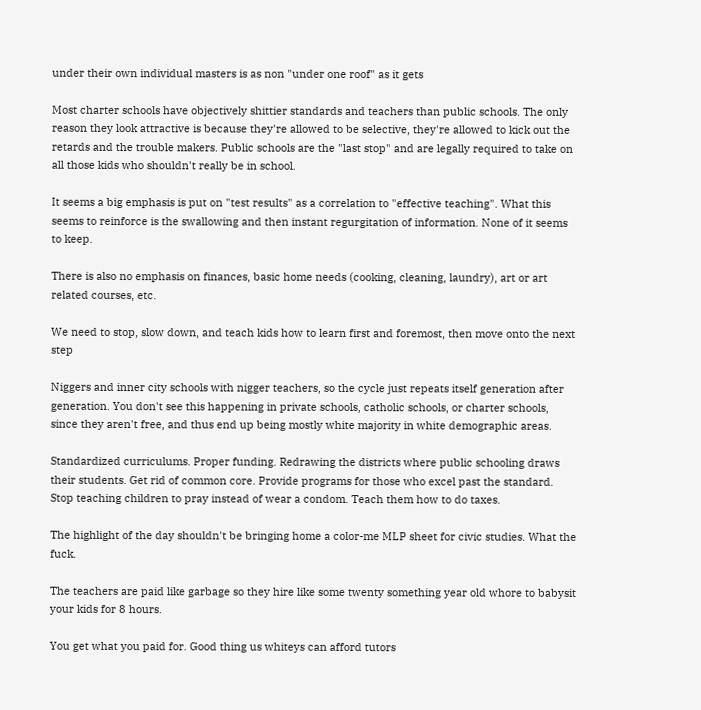under their own individual masters is as non "under one roof" as it gets

Most charter schools have objectively shittier standards and teachers than public schools. The only reason they look attractive is because they're allowed to be selective, they're allowed to kick out the retards and the trouble makers. Public schools are the "last stop" and are legally required to take on all those kids who shouldn't really be in school.

It seems a big emphasis is put on "test results" as a correlation to "effective teaching". What this seems to reinforce is the swallowing and then instant regurgitation of information. None of it seems to keep.

There is also no emphasis on finances, basic home needs (cooking, cleaning, laundry), art or art related courses, etc.

We need to stop, slow down, and teach kids how to learn first and foremost, then move onto the next step

Niggers and inner city schools with nigger teachers, so the cycle just repeats itself generation after generation. You don't see this happening in private schools, catholic schools, or charter schools, since they aren't free, and thus end up being mostly white majority in white demographic areas.

Standardized curriculums. Proper funding. Redrawing the districts where public schooling draws their students. Get rid of common core. Provide programs for those who excel past the standard. Stop teaching children to pray instead of wear a condom. Teach them how to do taxes.

The highlight of the day shouldn't be bringing home a color-me MLP sheet for civic studies. What the fuck.

The teachers are paid like garbage so they hire like some twenty something year old whore to babysit your kids for 8 hours.

You get what you paid for. Good thing us whiteys can afford tutors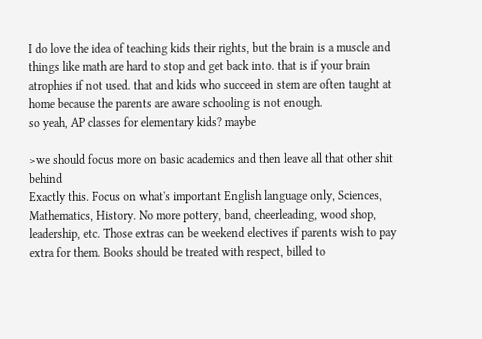I do love the idea of teaching kids their rights, but the brain is a muscle and things like math are hard to stop and get back into. that is if your brain atrophies if not used. that and kids who succeed in stem are often taught at home because the parents are aware schooling is not enough.
so yeah, AP classes for elementary kids? maybe

>we should focus more on basic academics and then leave all that other shit behind
Exactly this. Focus on what's important English language only, Sciences, Mathematics, History. No more pottery, band, cheerleading, wood shop, leadership, etc. Those extras can be weekend electives if parents wish to pay extra for them. Books should be treated with respect, billed to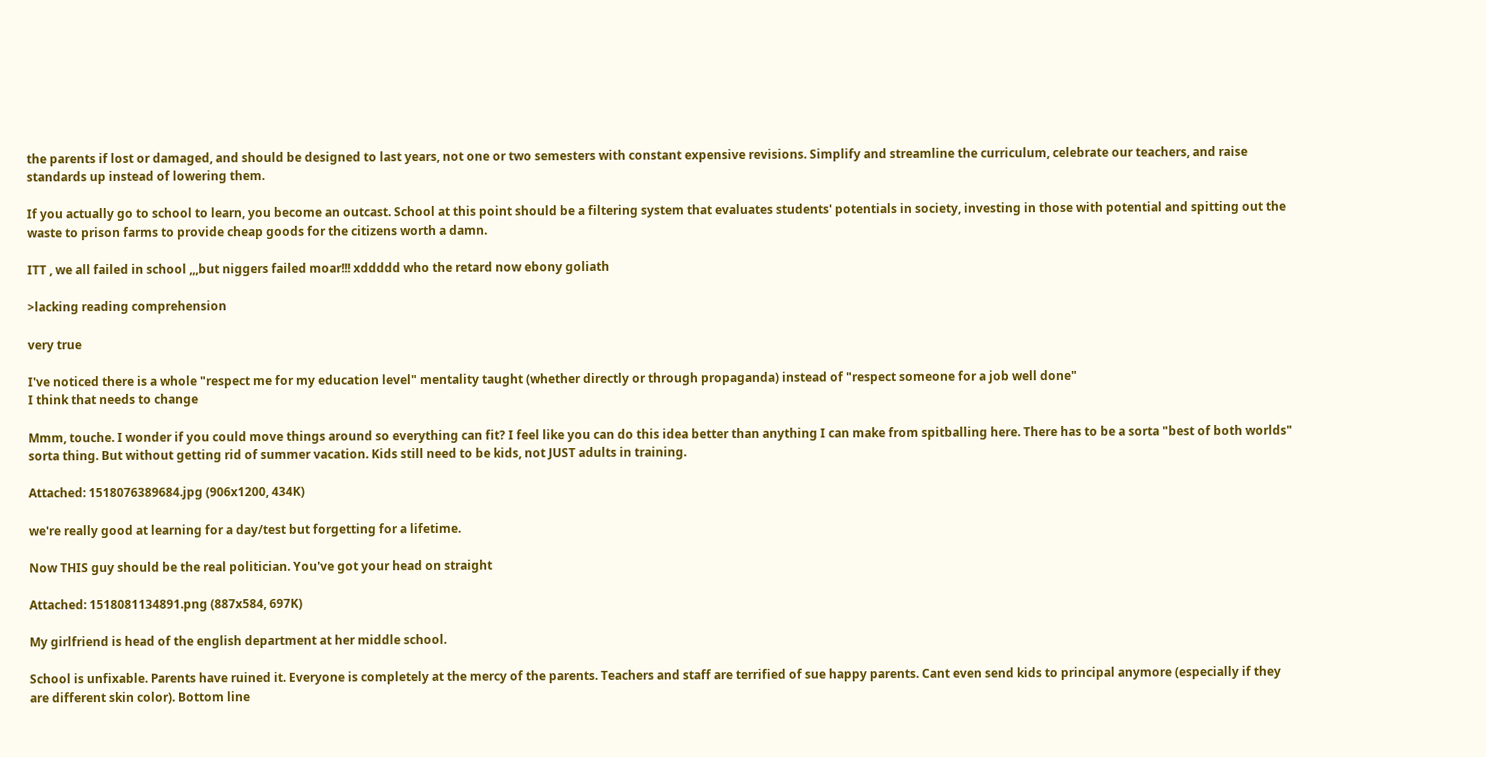the parents if lost or damaged, and should be designed to last years, not one or two semesters with constant expensive revisions. Simplify and streamline the curriculum, celebrate our teachers, and raise standards up instead of lowering them.

If you actually go to school to learn, you become an outcast. School at this point should be a filtering system that evaluates students' potentials in society, investing in those with potential and spitting out the waste to prison farms to provide cheap goods for the citizens worth a damn.

ITT , we all failed in school ,,,but niggers failed moar!!! xddddd who the retard now ebony goliath

>lacking reading comprehension

very true

I've noticed there is a whole "respect me for my education level" mentality taught (whether directly or through propaganda) instead of "respect someone for a job well done"
I think that needs to change

Mmm, touche. I wonder if you could move things around so everything can fit? I feel like you can do this idea better than anything I can make from spitballing here. There has to be a sorta "best of both worlds" sorta thing. But without getting rid of summer vacation. Kids still need to be kids, not JUST adults in training.

Attached: 1518076389684.jpg (906x1200, 434K)

we're really good at learning for a day/test but forgetting for a lifetime.

Now THIS guy should be the real politician. You've got your head on straight

Attached: 1518081134891.png (887x584, 697K)

My girlfriend is head of the english department at her middle school.

School is unfixable. Parents have ruined it. Everyone is completely at the mercy of the parents. Teachers and staff are terrified of sue happy parents. Cant even send kids to principal anymore (especially if they are different skin color). Bottom line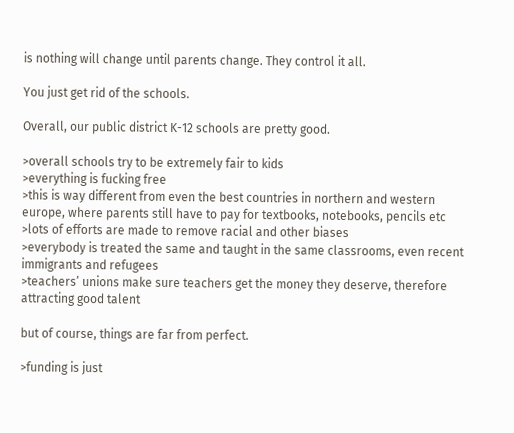is nothing will change until parents change. They control it all.

You just get rid of the schools.

Overall, our public district K-12 schools are pretty good.

>overall schools try to be extremely fair to kids
>everything is fucking free
>this is way different from even the best countries in northern and western europe, where parents still have to pay for textbooks, notebooks, pencils etc
>lots of efforts are made to remove racial and other biases
>everybody is treated the same and taught in the same classrooms, even recent immigrants and refugees
>teachers’ unions make sure teachers get the money they deserve, therefore attracting good talent

but of course, things are far from perfect.

>funding is just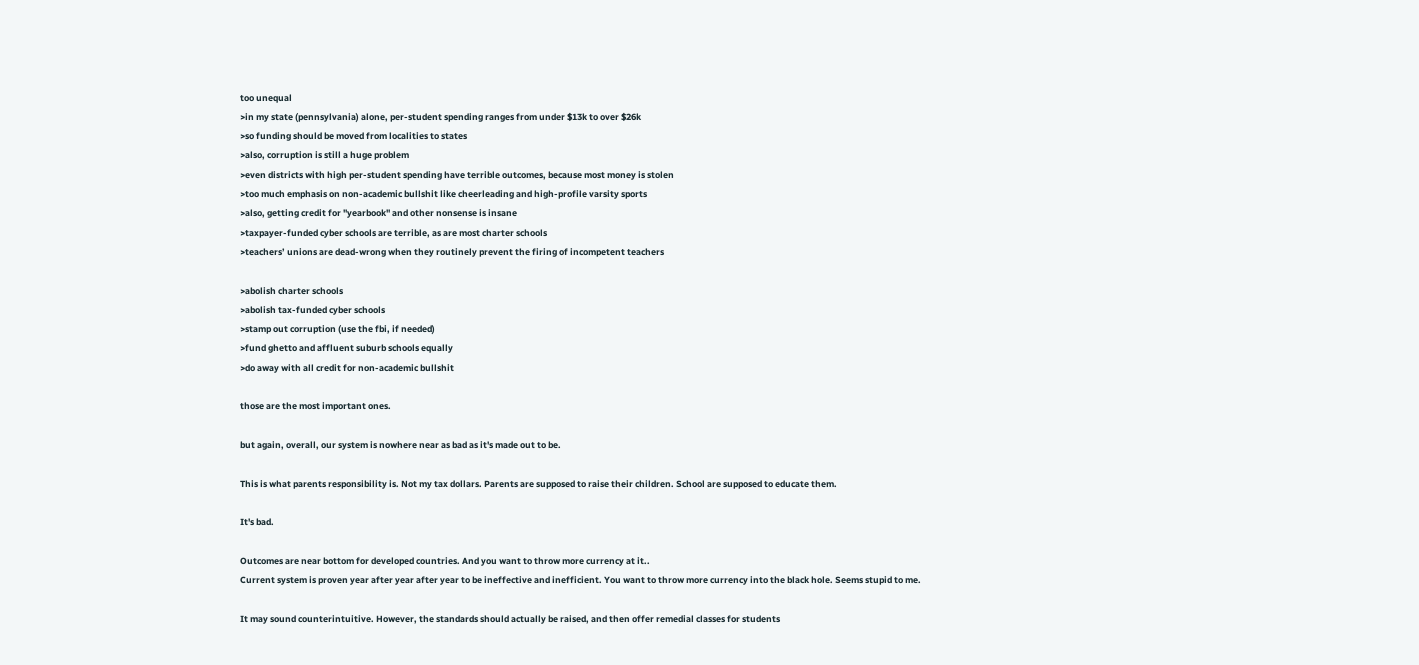too unequal
>in my state (pennsylvania) alone, per-student spending ranges from under $13k to over $26k
>so funding should be moved from localities to states
>also, corruption is still a huge problem
>even districts with high per-student spending have terrible outcomes, because most money is stolen
>too much emphasis on non-academic bullshit like cheerleading and high-profile varsity sports
>also, getting credit for "yearbook" and other nonsense is insane
>taxpayer-funded cyber schools are terrible, as are most charter schools
>teachers’ unions are dead-wrong when they routinely prevent the firing of incompetent teachers

>abolish charter schools
>abolish tax-funded cyber schools
>stamp out corruption (use the fbi, if needed)
>fund ghetto and affluent suburb schools equally
>do away with all credit for non-academic bullshit

those are the most important ones.

but again, overall, our system is nowhere near as bad as it's made out to be.

This is what parents responsibility is. Not my tax dollars. Parents are supposed to raise their children. School are supposed to educate them.

It's bad.

Outcomes are near bottom for developed countries. And you want to throw more currency at it..
Current system is proven year after year after year to be ineffective and inefficient. You want to throw more currency into the black hole. Seems stupid to me.

It may sound counterintuitive. However, the standards should actually be raised, and then offer remedial classes for students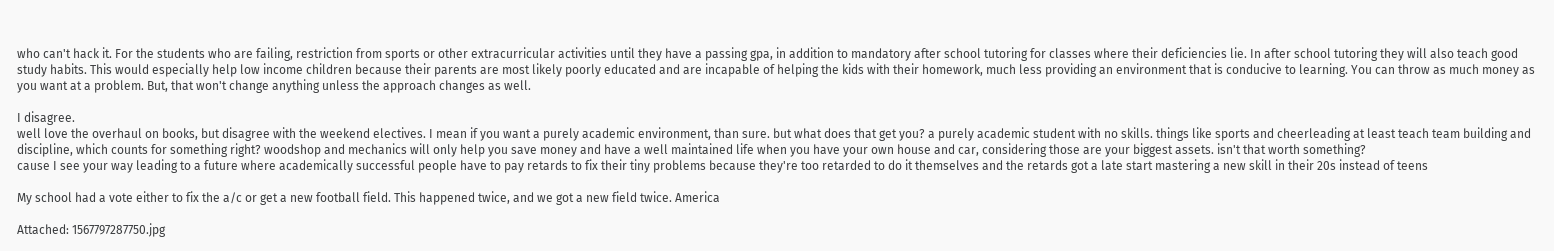who can't hack it. For the students who are failing, restriction from sports or other extracurricular activities until they have a passing gpa, in addition to mandatory after school tutoring for classes where their deficiencies lie. In after school tutoring they will also teach good study habits. This would especially help low income children because their parents are most likely poorly educated and are incapable of helping the kids with their homework, much less providing an environment that is conducive to learning. You can throw as much money as you want at a problem. But, that won't change anything unless the approach changes as well.

I disagree.
well love the overhaul on books, but disagree with the weekend electives. I mean if you want a purely academic environment, than sure. but what does that get you? a purely academic student with no skills. things like sports and cheerleading at least teach team building and discipline, which counts for something right? woodshop and mechanics will only help you save money and have a well maintained life when you have your own house and car, considering those are your biggest assets. isn't that worth something?
cause I see your way leading to a future where academically successful people have to pay retards to fix their tiny problems because they're too retarded to do it themselves and the retards got a late start mastering a new skill in their 20s instead of teens

My school had a vote either to fix the a/c or get a new football field. This happened twice, and we got a new field twice. America

Attached: 1567797287750.jpg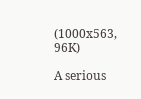(1000x563, 96K)

A serious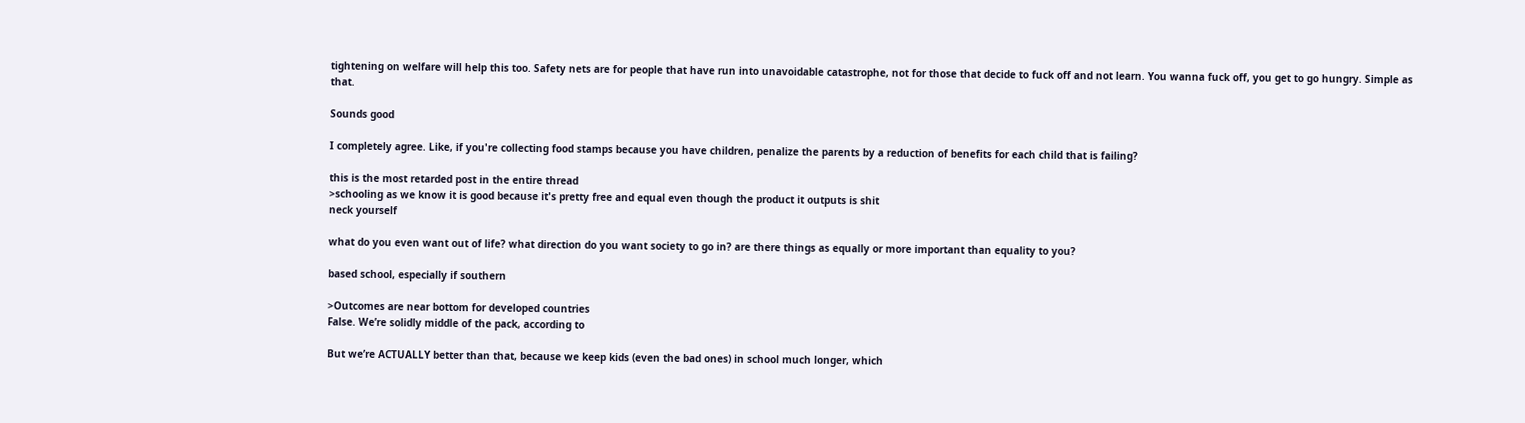tightening on welfare will help this too. Safety nets are for people that have run into unavoidable catastrophe, not for those that decide to fuck off and not learn. You wanna fuck off, you get to go hungry. Simple as that.

Sounds good

I completely agree. Like, if you're collecting food stamps because you have children, penalize the parents by a reduction of benefits for each child that is failing?

this is the most retarded post in the entire thread
>schooling as we know it is good because it's pretty free and equal even though the product it outputs is shit
neck yourself

what do you even want out of life? what direction do you want society to go in? are there things as equally or more important than equality to you?

based school, especially if southern

>Outcomes are near bottom for developed countries
False. We’re solidly middle of the pack, according to

But we’re ACTUALLY better than that, because we keep kids (even the bad ones) in school much longer, which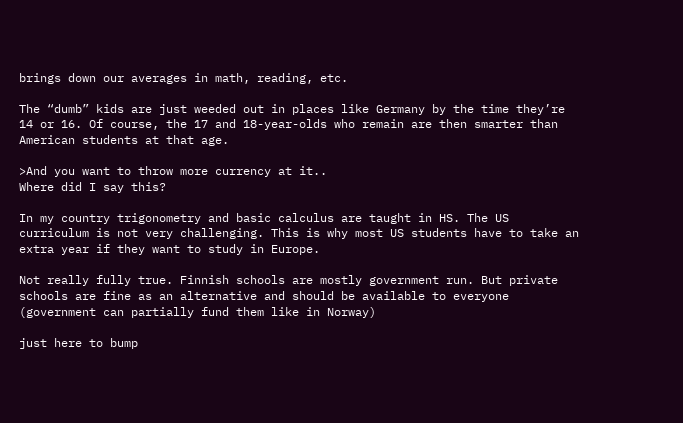brings down our averages in math, reading, etc.

The “dumb” kids are just weeded out in places like Germany by the time they’re 14 or 16. Of course, the 17 and 18-year-olds who remain are then smarter than American students at that age.

>And you want to throw more currency at it..
Where did I say this?

In my country trigonometry and basic calculus are taught in HS. The US curriculum is not very challenging. This is why most US students have to take an extra year if they want to study in Europe.

Not really fully true. Finnish schools are mostly government run. But private schools are fine as an alternative and should be available to everyone (government can partially fund them like in Norway)

just here to bump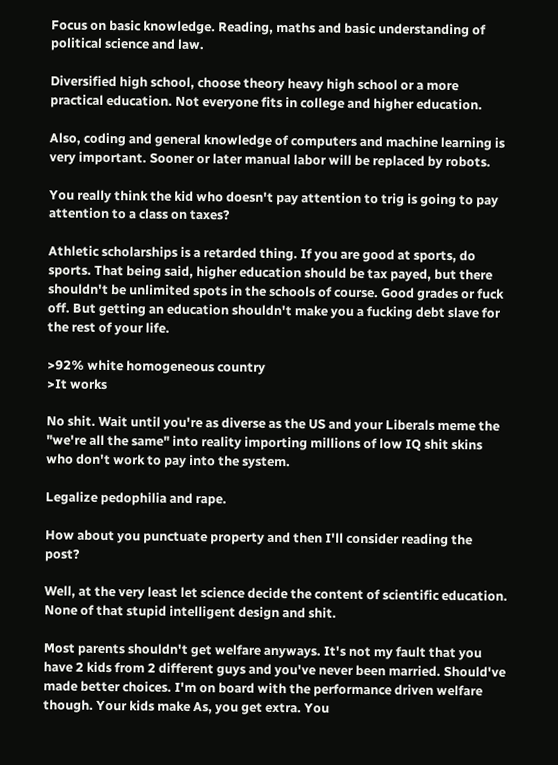Focus on basic knowledge. Reading, maths and basic understanding of political science and law.

Diversified high school, choose theory heavy high school or a more practical education. Not everyone fits in college and higher education.

Also, coding and general knowledge of computers and machine learning is very important. Sooner or later manual labor will be replaced by robots.

You really think the kid who doesn't pay attention to trig is going to pay attention to a class on taxes?

Athletic scholarships is a retarded thing. If you are good at sports, do sports. That being said, higher education should be tax payed, but there shouldn't be unlimited spots in the schools of course. Good grades or fuck off. But getting an education shouldn't make you a fucking debt slave for the rest of your life.

>92% white homogeneous country
>It works

No shit. Wait until you're as diverse as the US and your Liberals meme the "we're all the same" into reality importing millions of low IQ shit skins who don't work to pay into the system.

Legalize pedophilia and rape.

How about you punctuate property and then I'll consider reading the post?

Well, at the very least let science decide the content of scientific education. None of that stupid intelligent design and shit.

Most parents shouldn't get welfare anyways. It's not my fault that you have 2 kids from 2 different guys and you've never been married. Should've made better choices. I'm on board with the performance driven welfare though. Your kids make As, you get extra. You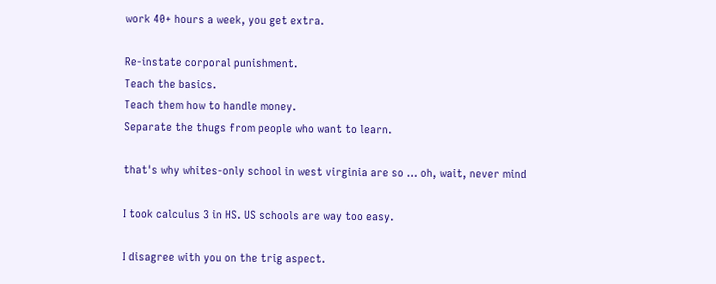work 40+ hours a week, you get extra.

Re-instate corporal punishment.
Teach the basics.
Teach them how to handle money.
Separate the thugs from people who want to learn.

that's why whites-only school in west virginia are so … oh, wait, never mind

I took calculus 3 in HS. US schools are way too easy.

I disagree with you on the trig aspect.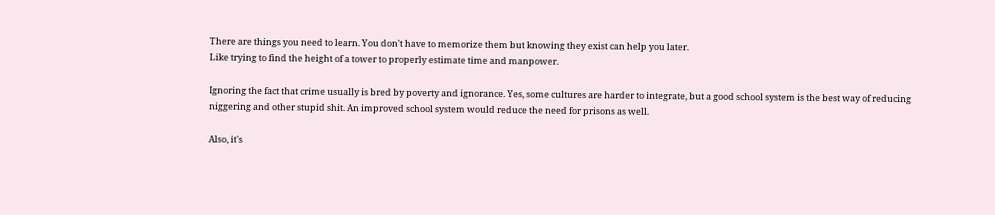There are things you need to learn. You don't have to memorize them but knowing they exist can help you later.
Like trying to find the height of a tower to properly estimate time and manpower.

Ignoring the fact that crime usually is bred by poverty and ignorance. Yes, some cultures are harder to integrate, but a good school system is the best way of reducing niggering and other stupid shit. An improved school system would reduce the need for prisons as well.

Also, it's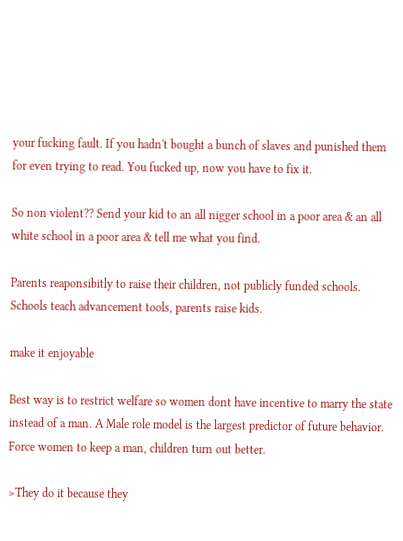your fucking fault. If you hadn't bought a bunch of slaves and punished them for even trying to read. You fucked up, now you have to fix it.

So non violent?? Send your kid to an all nigger school in a poor area & an all white school in a poor area & tell me what you find.

Parents reaponsibitly to raise their children, not publicly funded schools. Schools teach advancement tools, parents raise kids.

make it enjoyable

Best way is to restrict welfare so women dont have incentive to marry the state instead of a man. A Male role model is the largest predictor of future behavior. Force women to keep a man, children turn out better.

>They do it because they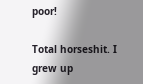poor!

Total horseshit. I grew up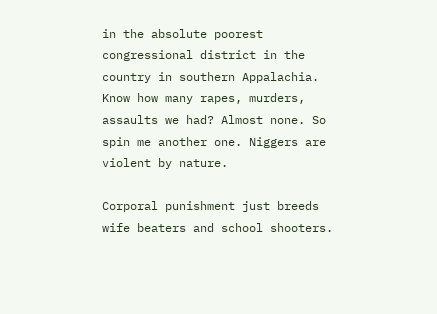in the absolute poorest congressional district in the country in southern Appalachia. Know how many rapes, murders, assaults we had? Almost none. So spin me another one. Niggers are violent by nature.

Corporal punishment just breeds wife beaters and school shooters.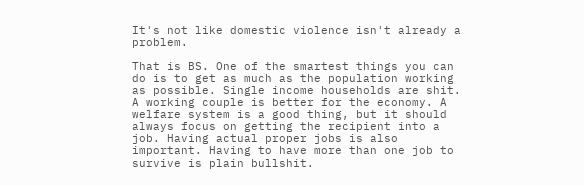It's not like domestic violence isn't already a problem.

That is BS. One of the smartest things you can do is to get as much as the population working as possible. Single income households are shit. A working couple is better for the economy. A welfare system is a good thing, but it should always focus on getting the recipient into a job. Having actual proper jobs is also important. Having to have more than one job to survive is plain bullshit.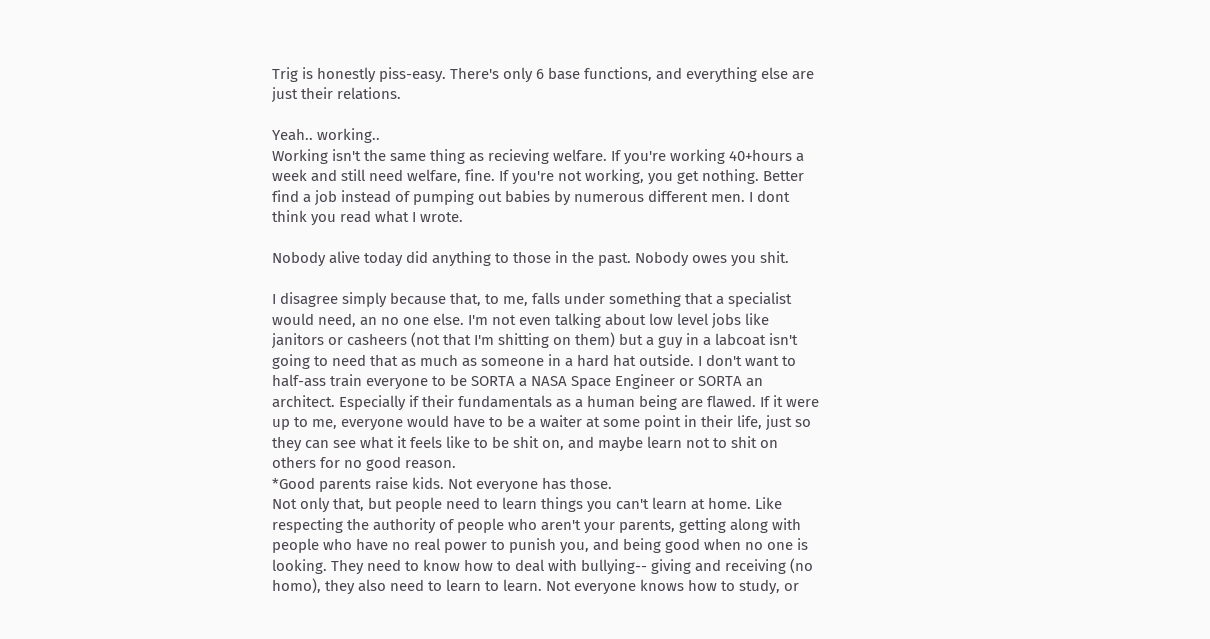Trig is honestly piss-easy. There's only 6 base functions, and everything else are just their relations.

Yeah.. working..
Working isn't the same thing as recieving welfare. If you're working 40+hours a week and still need welfare, fine. If you're not working, you get nothing. Better find a job instead of pumping out babies by numerous different men. I dont think you read what I wrote.

Nobody alive today did anything to those in the past. Nobody owes you shit.

I disagree simply because that, to me, falls under something that a specialist would need, an no one else. I'm not even talking about low level jobs like janitors or casheers (not that I'm shitting on them) but a guy in a labcoat isn't going to need that as much as someone in a hard hat outside. I don't want to half-ass train everyone to be SORTA a NASA Space Engineer or SORTA an architect. Especially if their fundamentals as a human being are flawed. If it were up to me, everyone would have to be a waiter at some point in their life, just so they can see what it feels like to be shit on, and maybe learn not to shit on others for no good reason.
*Good parents raise kids. Not everyone has those.
Not only that, but people need to learn things you can't learn at home. Like respecting the authority of people who aren't your parents, getting along with people who have no real power to punish you, and being good when no one is looking. They need to know how to deal with bullying-- giving and receiving (no homo), they also need to learn to learn. Not everyone knows how to study, or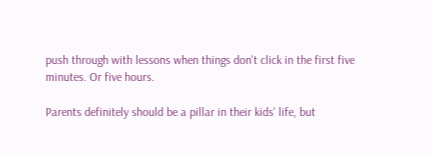push through with lessons when things don't click in the first five minutes. Or five hours.

Parents definitely should be a pillar in their kids' life, but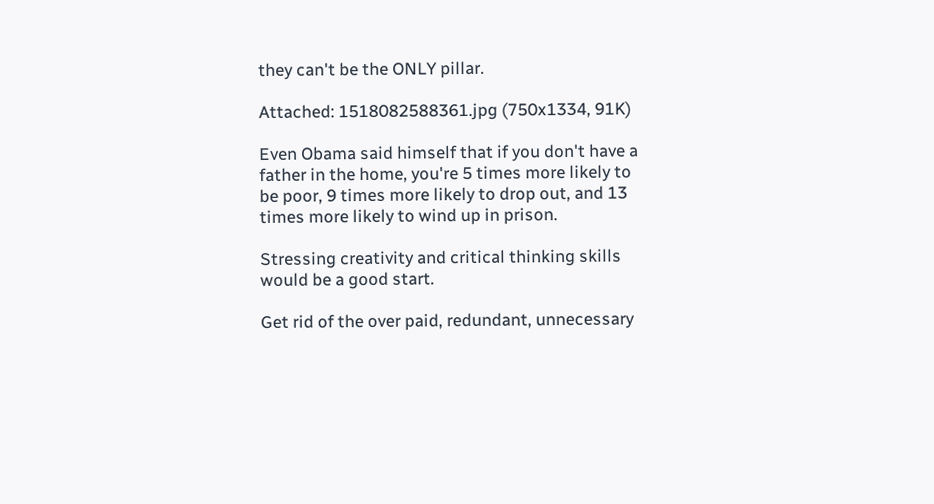they can't be the ONLY pillar.

Attached: 1518082588361.jpg (750x1334, 91K)

Even Obama said himself that if you don't have a father in the home, you're 5 times more likely to be poor, 9 times more likely to drop out, and 13 times more likely to wind up in prison.

Stressing creativity and critical thinking skills would be a good start.

Get rid of the over paid, redundant, unnecessary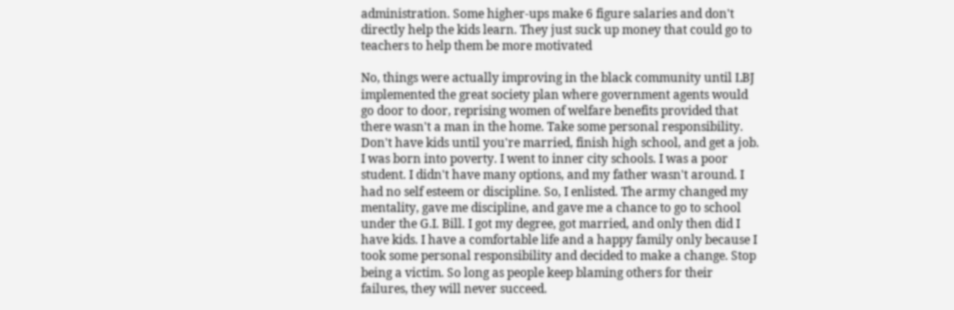administration. Some higher-ups make 6 figure salaries and don't directly help the kids learn. They just suck up money that could go to teachers to help them be more motivated

No, things were actually improving in the black community until LBJ implemented the great society plan where government agents would go door to door, reprising women of welfare benefits provided that there wasn't a man in the home. Take some personal responsibility. Don't have kids until you're married, finish high school, and get a job. I was born into poverty. I went to inner city schools. I was a poor student. I didn't have many options, and my father wasn't around. I had no self esteem or discipline. So, I enlisted. The army changed my mentality, gave me discipline, and gave me a chance to go to school under the G.I. Bill. I got my degree, got married, and only then did I have kids. I have a comfortable life and a happy family only because I took some personal responsibility and decided to make a change. Stop being a victim. So long as people keep blaming others for their failures, they will never succeed.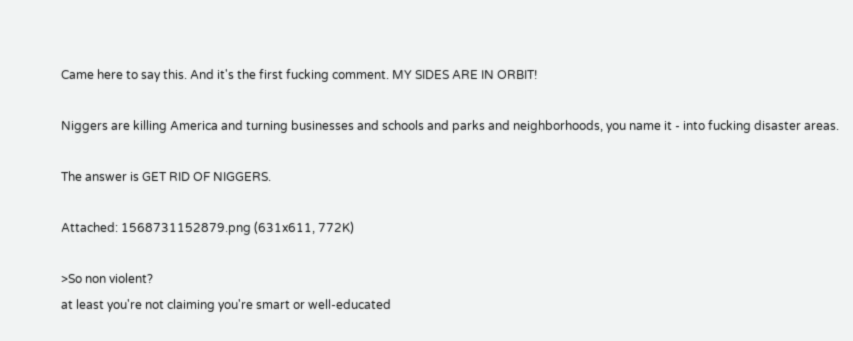Came here to say this. And it's the first fucking comment. MY SIDES ARE IN ORBIT!

Niggers are killing America and turning businesses and schools and parks and neighborhoods, you name it - into fucking disaster areas.

The answer is GET RID OF NIGGERS.

Attached: 1568731152879.png (631x611, 772K)

>So non violent?
at least you're not claiming you're smart or well-educated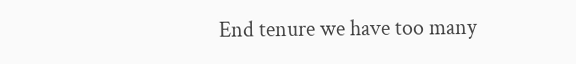End tenure we have too many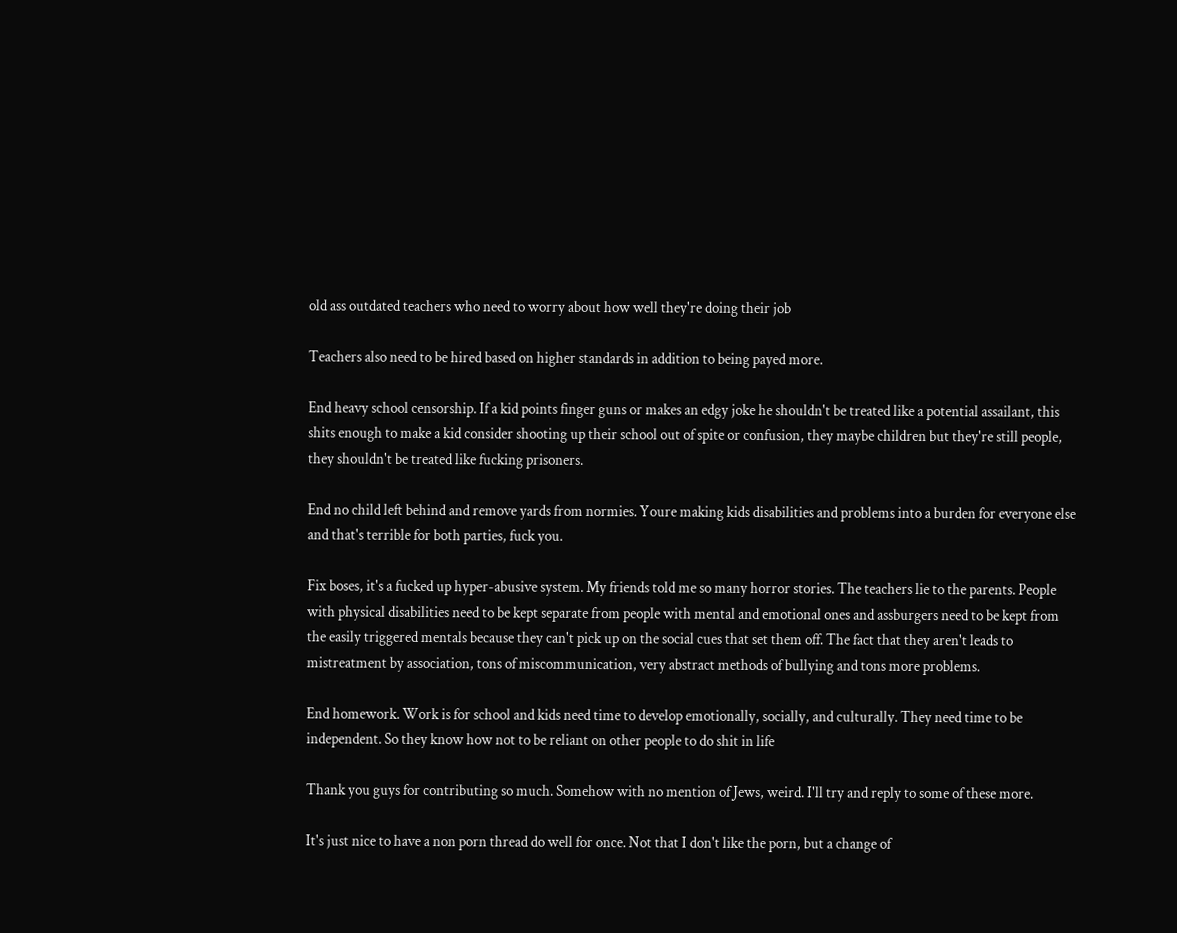old ass outdated teachers who need to worry about how well they're doing their job

Teachers also need to be hired based on higher standards in addition to being payed more.

End heavy school censorship. If a kid points finger guns or makes an edgy joke he shouldn't be treated like a potential assailant, this shits enough to make a kid consider shooting up their school out of spite or confusion, they maybe children but they're still people, they shouldn't be treated like fucking prisoners.

End no child left behind and remove yards from normies. Youre making kids disabilities and problems into a burden for everyone else and that's terrible for both parties, fuck you.

Fix boses, it's a fucked up hyper-abusive system. My friends told me so many horror stories. The teachers lie to the parents. People with physical disabilities need to be kept separate from people with mental and emotional ones and assburgers need to be kept from the easily triggered mentals because they can't pick up on the social cues that set them off. The fact that they aren't leads to mistreatment by association, tons of miscommunication, very abstract methods of bullying and tons more problems.

End homework. Work is for school and kids need time to develop emotionally, socially, and culturally. They need time to be independent. So they know how not to be reliant on other people to do shit in life

Thank you guys for contributing so much. Somehow with no mention of Jews, weird. I'll try and reply to some of these more.

It's just nice to have a non porn thread do well for once. Not that I don't like the porn, but a change of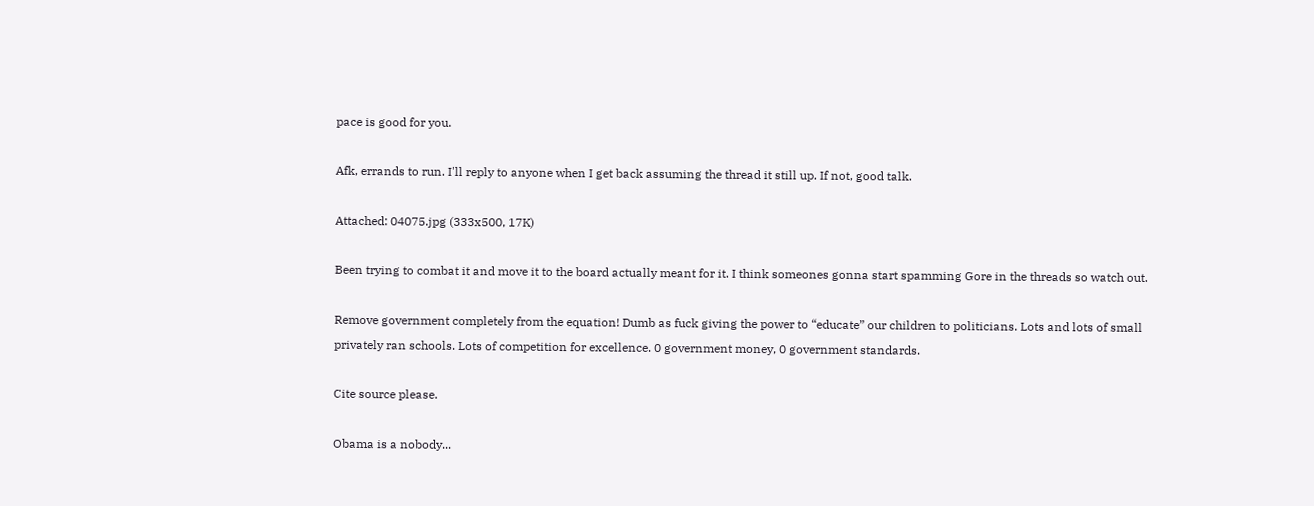pace is good for you.

Afk, errands to run. I'll reply to anyone when I get back assuming the thread it still up. If not, good talk.

Attached: 04075.jpg (333x500, 17K)

Been trying to combat it and move it to the board actually meant for it. I think someones gonna start spamming Gore in the threads so watch out.

Remove government completely from the equation! Dumb as fuck giving the power to “educate” our children to politicians. Lots and lots of small privately ran schools. Lots of competition for excellence. 0 government money, 0 government standards.

Cite source please.

Obama is a nobody...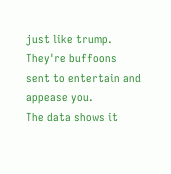just like trump. They're buffoons sent to entertain and appease you.
The data shows it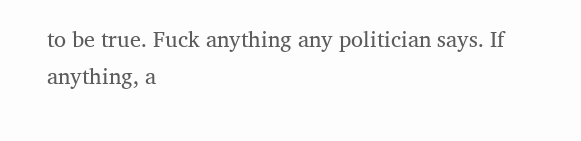to be true. Fuck anything any politician says. If anything, a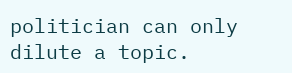politician can only dilute a topic.